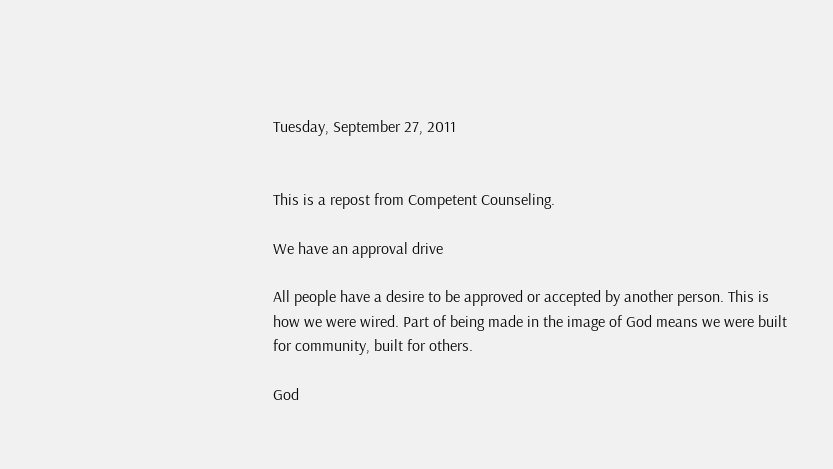Tuesday, September 27, 2011


This is a repost from Competent Counseling.

We have an approval drive

All people have a desire to be approved or accepted by another person. This is how we were wired. Part of being made in the image of God means we were built for community, built for others.

God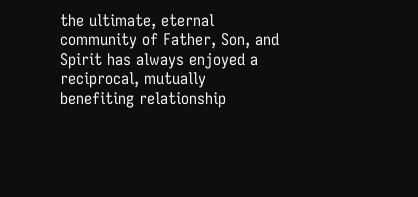the ultimate, eternal community of Father, Son, and Spirit has always enjoyed a reciprocal, mutually benefiting relationship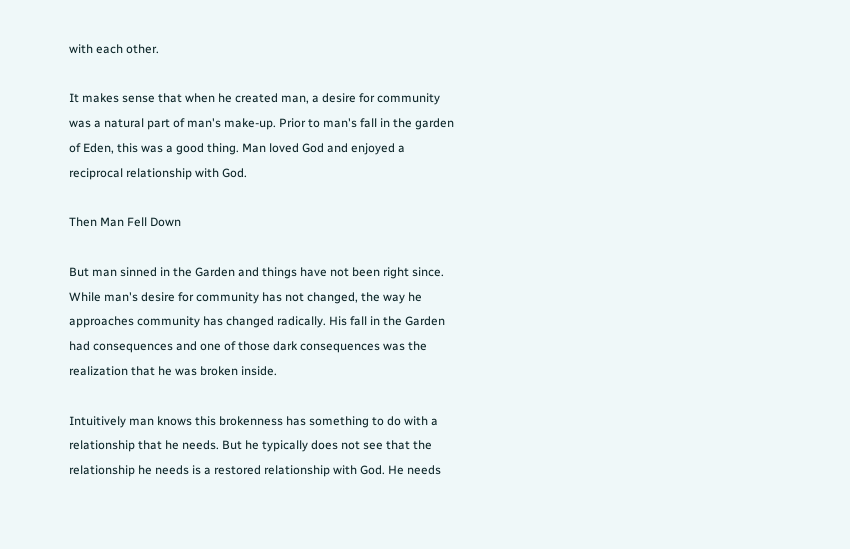with each other.

It makes sense that when he created man, a desire for community was a natural part of man's make-up. Prior to man's fall in the garden of Eden, this was a good thing. Man loved God and enjoyed a reciprocal relationship with God.

Then Man Fell Down

But man sinned in the Garden and things have not been right since. While man's desire for community has not changed, the way he approaches community has changed radically. His fall in the Garden had consequences and one of those dark consequences was the realization that he was broken inside.

Intuitively man knows this brokenness has something to do with a relationship that he needs. But he typically does not see that the relationship he needs is a restored relationship with God. He needs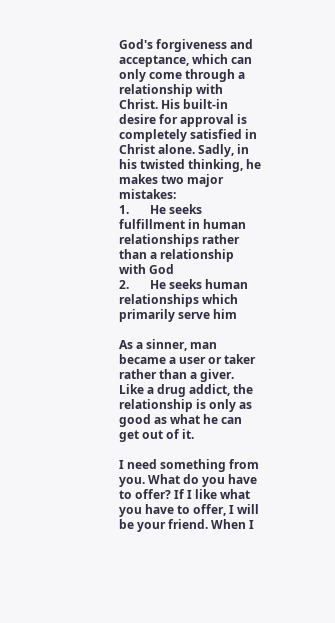God's forgiveness and acceptance, which can only come through a relationship with Christ. His built-in desire for approval is completely satisfied in Christ alone. Sadly, in his twisted thinking, he makes two major mistakes:
1.       He seeks fulfillment in human relationships rather than a relationship with God
2.       He seeks human relationships which primarily serve him

As a sinner, man became a user or taker rather than a giver. Like a drug addict, the relationship is only as good as what he can get out of it.

I need something from you. What do you have to offer? If I like what you have to offer, I will be your friend. When I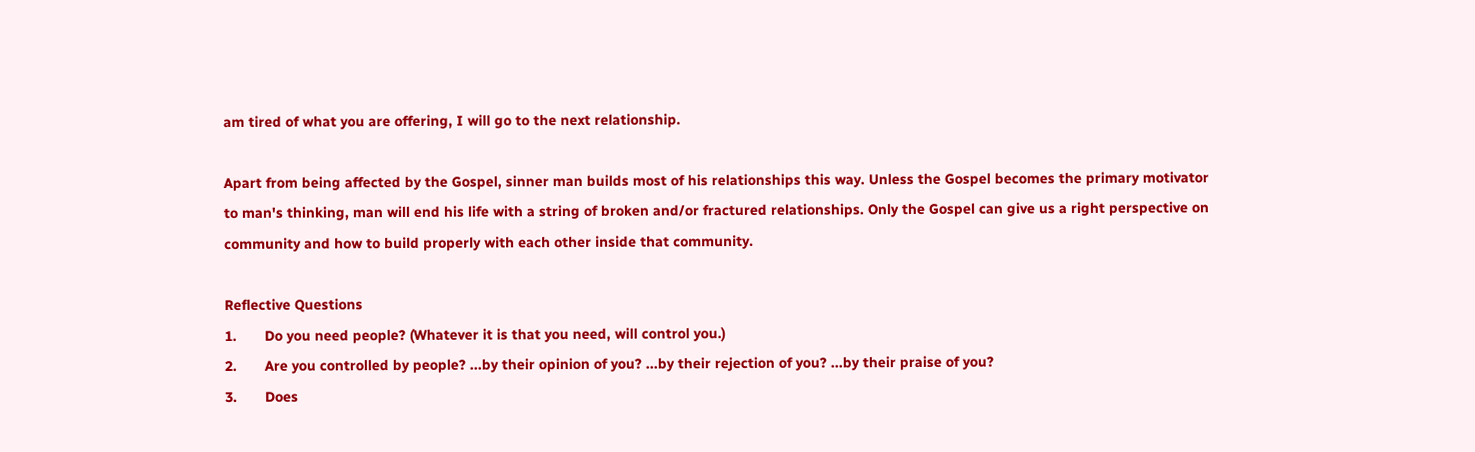am tired of what you are offering, I will go to the next relationship.

Apart from being affected by the Gospel, sinner man builds most of his relationships this way. Unless the Gospel becomes the primary motivator to man's thinking, man will end his life with a string of broken and/or fractured relationships. Only the Gospel can give us a right perspective on community and how to build properly with each other inside that community.

Reflective Questions
1.       Do you need people? (Whatever it is that you need, will control you.)
2.       Are you controlled by people? ...by their opinion of you? ...by their rejection of you? ...by their praise of you?
3.       Does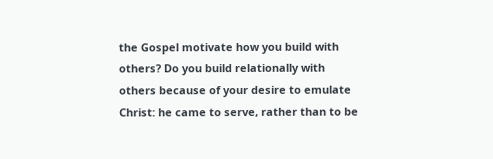the Gospel motivate how you build with others? Do you build relationally with others because of your desire to emulate Christ: he came to serve, rather than to be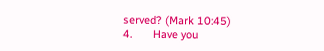served? (Mark 10:45)
4.       Have you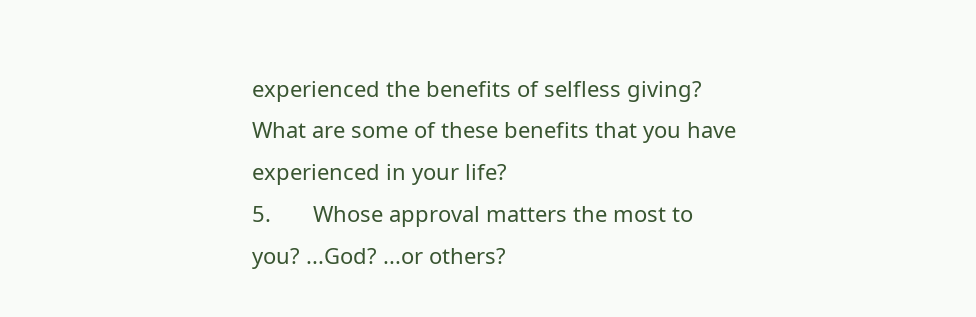experienced the benefits of selfless giving? What are some of these benefits that you have experienced in your life?
5.       Whose approval matters the most to you? ...God? ...or others?